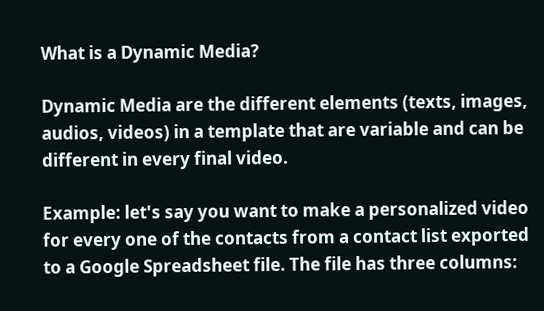What is a Dynamic Media?

Dynamic Media are the different elements (texts, images, audios, videos) in a template that are variable and can be different in every final video.

Example: let's say you want to make a personalized video for every one of the contacts from a contact list exported to a Google Spreadsheet file. The file has three columns: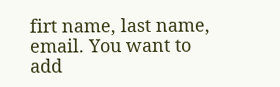firt name, last name, email. You want to add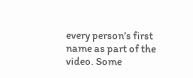every person’s first name as part of the video. Some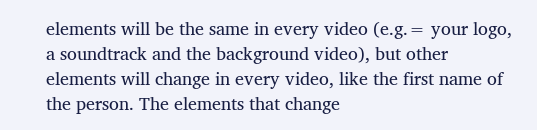elements will be the same in every video (e.g.= your logo, a soundtrack and the background video), but other elements will change in every video, like the first name of the person. The elements that change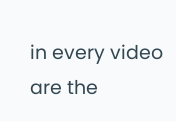in every video are the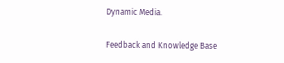Dynamic Media.

Feedback and Knowledge Base